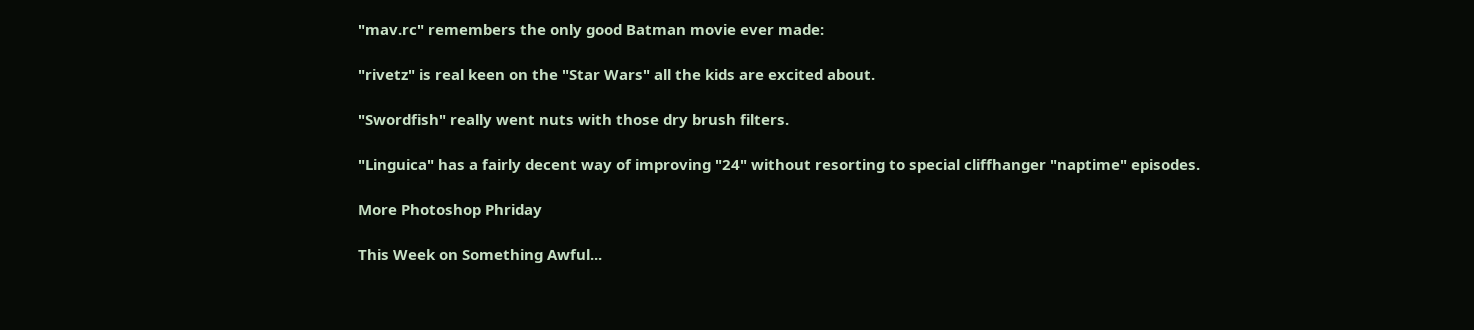"mav.rc" remembers the only good Batman movie ever made:

"rivetz" is real keen on the "Star Wars" all the kids are excited about.

"Swordfish" really went nuts with those dry brush filters.

"Linguica" has a fairly decent way of improving "24" without resorting to special cliffhanger "naptime" episodes.

More Photoshop Phriday

This Week on Something Awful...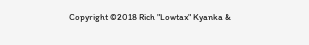Copyright ©2018 Rich "Lowtax" Kyanka &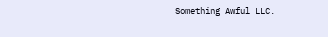Something Awful LLC.